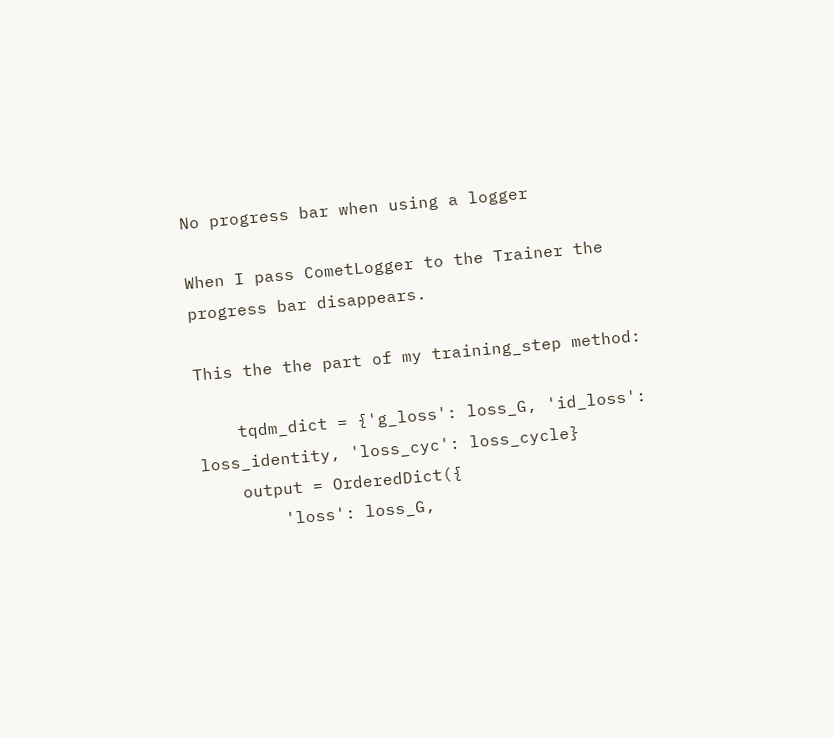No progress bar when using a logger

When I pass CometLogger to the Trainer the progress bar disappears.

This the the part of my training_step method:

    tqdm_dict = {'g_loss': loss_G, 'id_loss': loss_identity, 'loss_cyc': loss_cycle}
    output = OrderedDict({
        'loss': loss_G,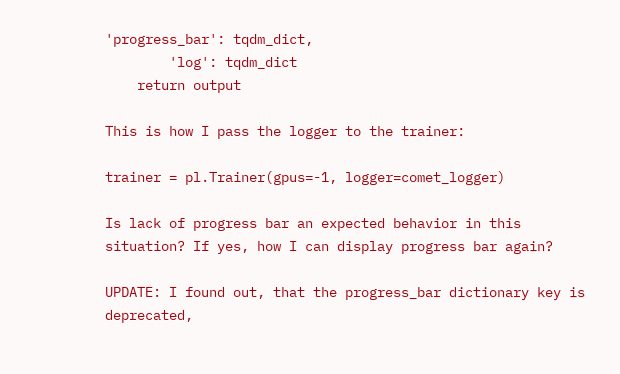'progress_bar': tqdm_dict,
        'log': tqdm_dict
    return output

This is how I pass the logger to the trainer:

trainer = pl.Trainer(gpus=-1, logger=comet_logger)

Is lack of progress bar an expected behavior in this situation? If yes, how I can display progress bar again?

UPDATE: I found out, that the progress_bar dictionary key is deprecated,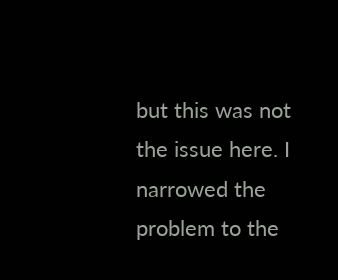but this was not the issue here. I narrowed the problem to the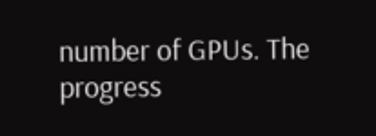number of GPUs. The progress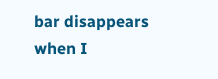bar disappears when I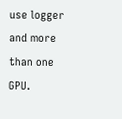use logger and more than one GPU.